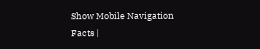Show Mobile Navigation
Facts |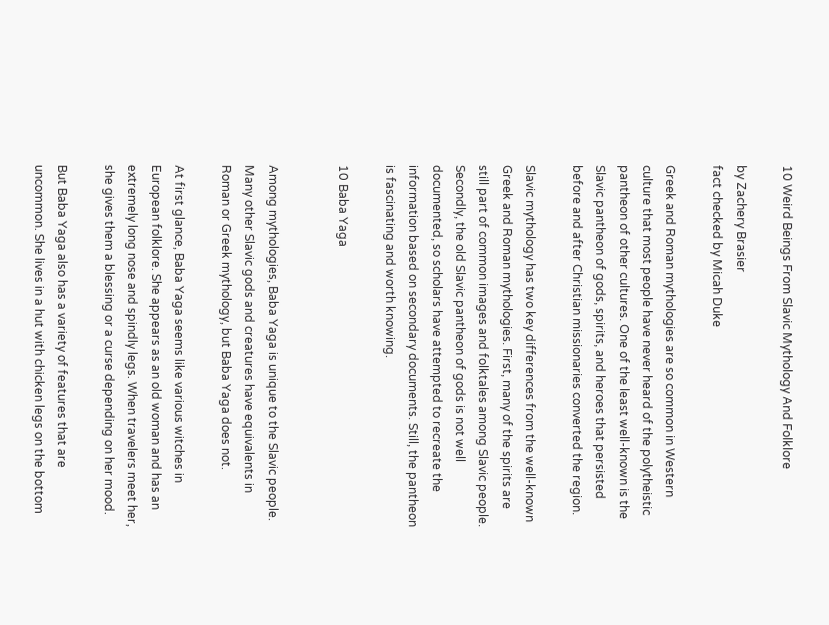10 Weird Beings From Slavic Mythology And Folklore

by Zachery Brasier
fact checked by Micah Duke

Greek and Roman mythologies are so common in Western culture that most people have never heard of the polytheistic pantheon of other cultures. One of the least well-known is the Slavic pantheon of gods, spirits, and heroes that persisted before and after Christian missionaries converted the region.

Slavic mythology has two key differences from the well-known Greek and Roman mythologies. First, many of the spirits are still part of common images and folktales among Slavic people. Secondly, the old Slavic pantheon of gods is not well documented, so scholars have attempted to recreate the information based on secondary documents. Still, the pantheon is fascinating and worth knowing.

10 Baba Yaga


Among mythologies, Baba Yaga is unique to the Slavic people. Many other Slavic gods and creatures have equivalents in Roman or Greek mythology, but Baba Yaga does not.

At first glance, Baba Yaga seems like various witches in European folklore. She appears as an old woman and has an extremely long nose and spindly legs. When travelers meet her, she gives them a blessing or a curse depending on her mood.

But Baba Yaga also has a variety of features that are uncommon. She lives in a hut with chicken legs on the bottom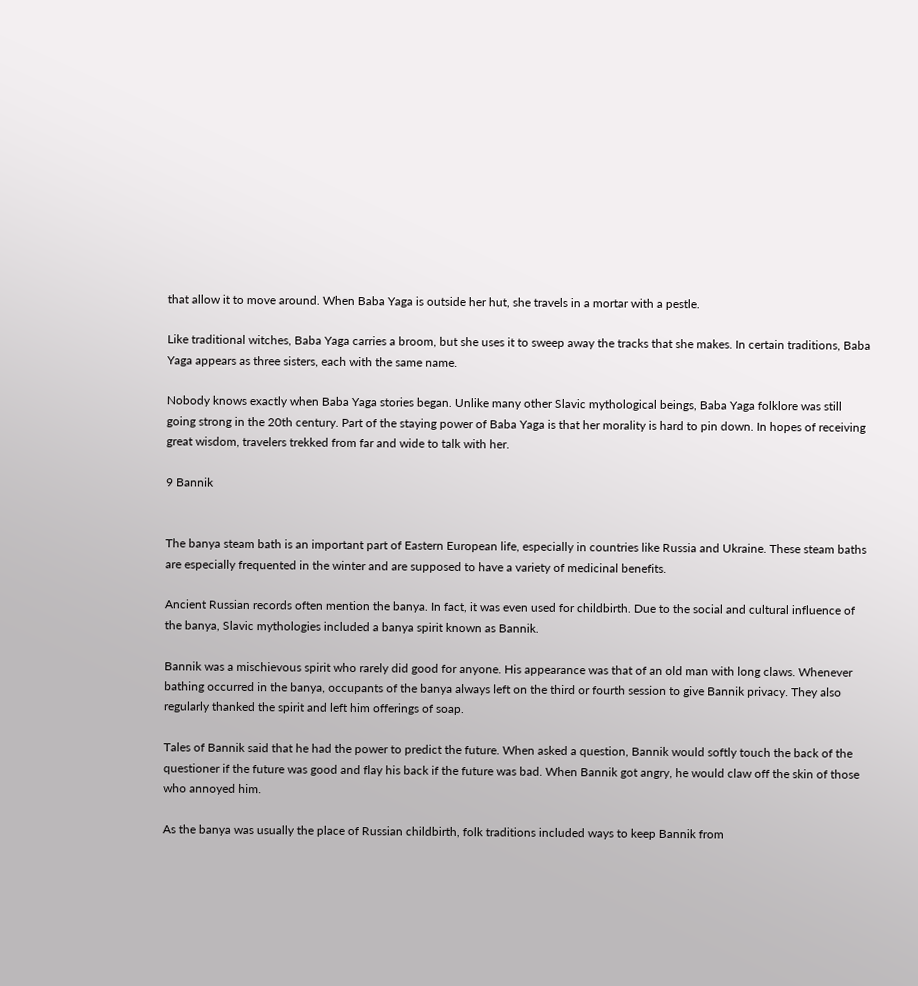that allow it to move around. When Baba Yaga is outside her hut, she travels in a mortar with a pestle.

Like traditional witches, Baba Yaga carries a broom, but she uses it to sweep away the tracks that she makes. In certain traditions, Baba Yaga appears as three sisters, each with the same name.

Nobody knows exactly when Baba Yaga stories began. Unlike many other Slavic mythological beings, Baba Yaga folklore was still going strong in the 20th century. Part of the staying power of Baba Yaga is that her morality is hard to pin down. In hopes of receiving great wisdom, travelers trekked from far and wide to talk with her.

9 Bannik


The banya steam bath is an important part of Eastern European life, especially in countries like Russia and Ukraine. These steam baths are especially frequented in the winter and are supposed to have a variety of medicinal benefits.

Ancient Russian records often mention the banya. In fact, it was even used for childbirth. Due to the social and cultural influence of the banya, Slavic mythologies included a banya spirit known as Bannik.

Bannik was a mischievous spirit who rarely did good for anyone. His appearance was that of an old man with long claws. Whenever bathing occurred in the banya, occupants of the banya always left on the third or fourth session to give Bannik privacy. They also regularly thanked the spirit and left him offerings of soap.

Tales of Bannik said that he had the power to predict the future. When asked a question, Bannik would softly touch the back of the questioner if the future was good and flay his back if the future was bad. When Bannik got angry, he would claw off the skin of those who annoyed him.

As the banya was usually the place of Russian childbirth, folk traditions included ways to keep Bannik from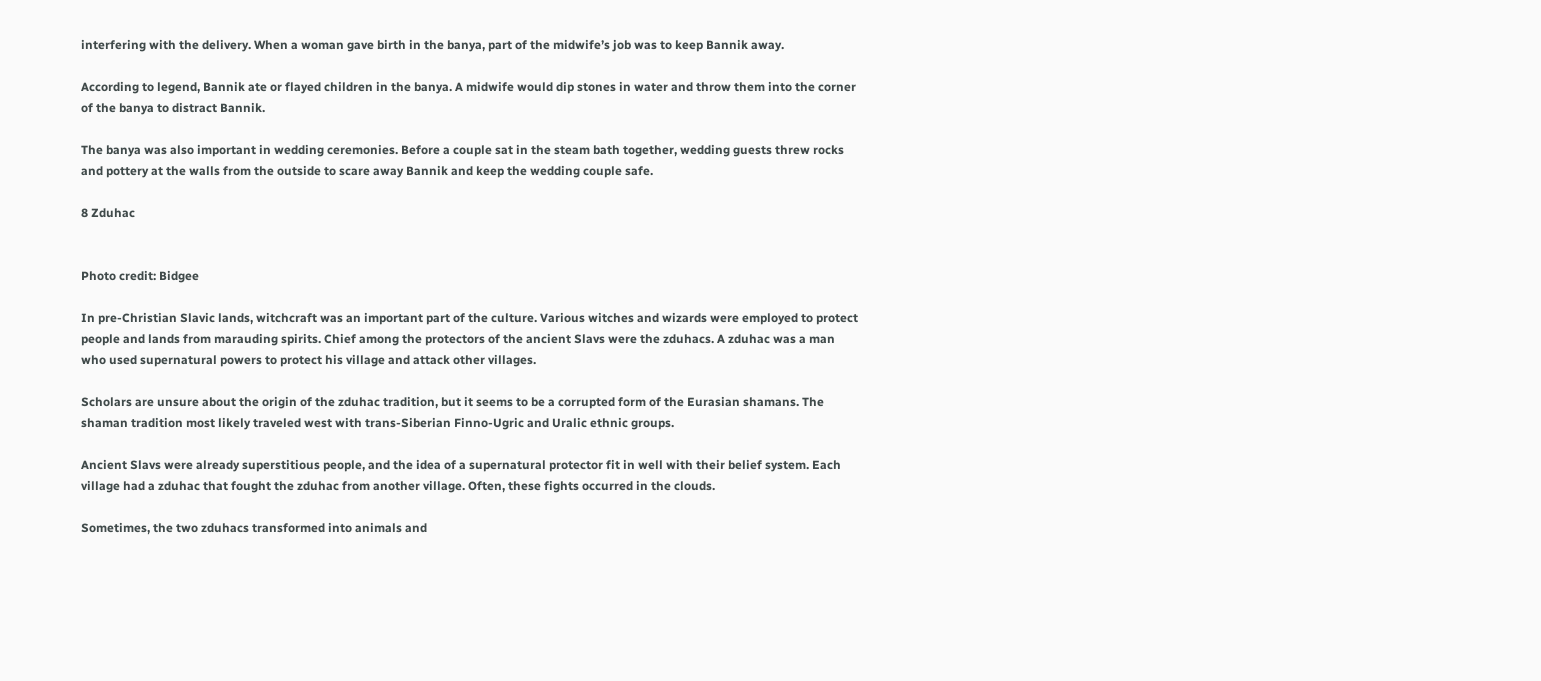interfering with the delivery. When a woman gave birth in the banya, part of the midwife’s job was to keep Bannik away.

According to legend, Bannik ate or flayed children in the banya. A midwife would dip stones in water and throw them into the corner of the banya to distract Bannik.

The banya was also important in wedding ceremonies. Before a couple sat in the steam bath together, wedding guests threw rocks and pottery at the walls from the outside to scare away Bannik and keep the wedding couple safe.

8 Zduhac


Photo credit: Bidgee

In pre-Christian Slavic lands, witchcraft was an important part of the culture. Various witches and wizards were employed to protect people and lands from marauding spirits. Chief among the protectors of the ancient Slavs were the zduhacs. A zduhac was a man who used supernatural powers to protect his village and attack other villages.

Scholars are unsure about the origin of the zduhac tradition, but it seems to be a corrupted form of the Eurasian shamans. The shaman tradition most likely traveled west with trans-Siberian Finno-Ugric and Uralic ethnic groups.

Ancient Slavs were already superstitious people, and the idea of a supernatural protector fit in well with their belief system. Each village had a zduhac that fought the zduhac from another village. Often, these fights occurred in the clouds.

Sometimes, the two zduhacs transformed into animals and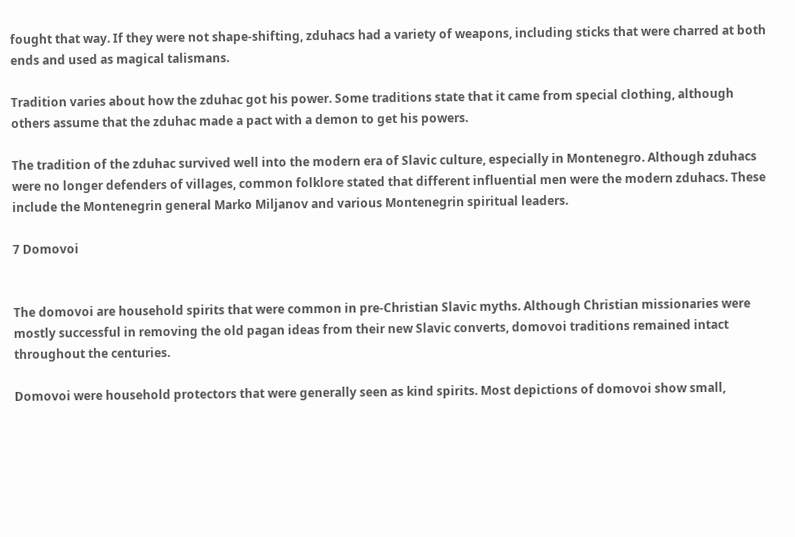fought that way. If they were not shape-shifting, zduhacs had a variety of weapons, including sticks that were charred at both ends and used as magical talismans.

Tradition varies about how the zduhac got his power. Some traditions state that it came from special clothing, although others assume that the zduhac made a pact with a demon to get his powers.

The tradition of the zduhac survived well into the modern era of Slavic culture, especially in Montenegro. Although zduhacs were no longer defenders of villages, common folklore stated that different influential men were the modern zduhacs. These include the Montenegrin general Marko Miljanov and various Montenegrin spiritual leaders.

7 Domovoi


The domovoi are household spirits that were common in pre-Christian Slavic myths. Although Christian missionaries were mostly successful in removing the old pagan ideas from their new Slavic converts, domovoi traditions remained intact throughout the centuries.

Domovoi were household protectors that were generally seen as kind spirits. Most depictions of domovoi show small,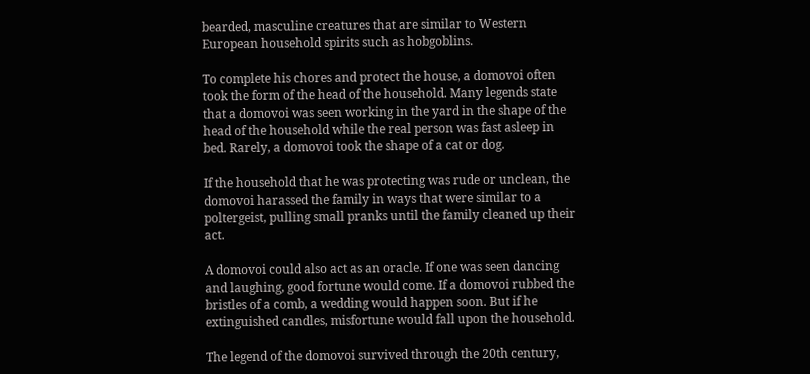bearded, masculine creatures that are similar to Western European household spirits such as hobgoblins.

To complete his chores and protect the house, a domovoi often took the form of the head of the household. Many legends state that a domovoi was seen working in the yard in the shape of the head of the household while the real person was fast asleep in bed. Rarely, a domovoi took the shape of a cat or dog.

If the household that he was protecting was rude or unclean, the domovoi harassed the family in ways that were similar to a poltergeist, pulling small pranks until the family cleaned up their act.

A domovoi could also act as an oracle. If one was seen dancing and laughing, good fortune would come. If a domovoi rubbed the bristles of a comb, a wedding would happen soon. But if he extinguished candles, misfortune would fall upon the household.

The legend of the domovoi survived through the 20th century,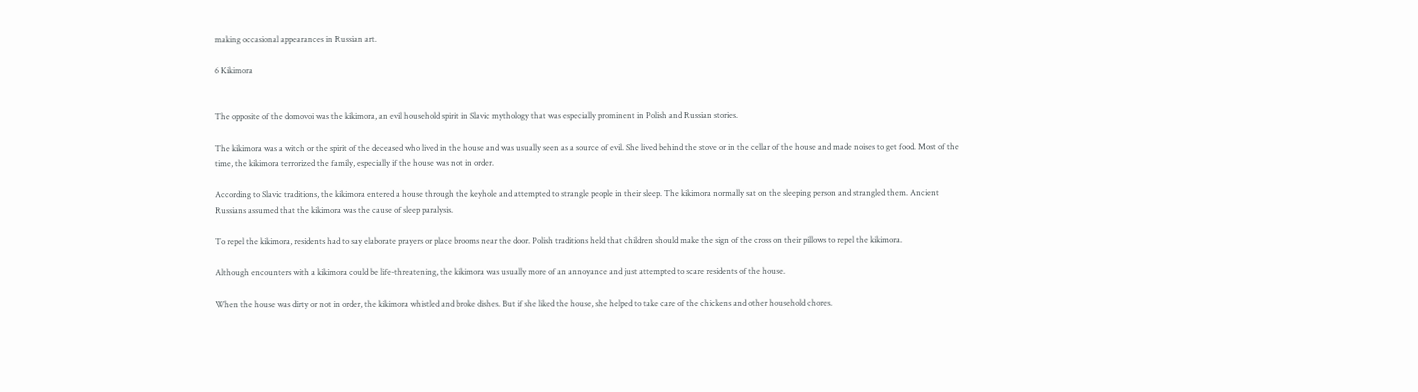making occasional appearances in Russian art.

6 Kikimora


The opposite of the domovoi was the kikimora, an evil household spirit in Slavic mythology that was especially prominent in Polish and Russian stories.

The kikimora was a witch or the spirit of the deceased who lived in the house and was usually seen as a source of evil. She lived behind the stove or in the cellar of the house and made noises to get food. Most of the time, the kikimora terrorized the family, especially if the house was not in order.

According to Slavic traditions, the kikimora entered a house through the keyhole and attempted to strangle people in their sleep. The kikimora normally sat on the sleeping person and strangled them. Ancient Russians assumed that the kikimora was the cause of sleep paralysis.

To repel the kikimora, residents had to say elaborate prayers or place brooms near the door. Polish traditions held that children should make the sign of the cross on their pillows to repel the kikimora.

Although encounters with a kikimora could be life-threatening, the kikimora was usually more of an annoyance and just attempted to scare residents of the house.

When the house was dirty or not in order, the kikimora whistled and broke dishes. But if she liked the house, she helped to take care of the chickens and other household chores.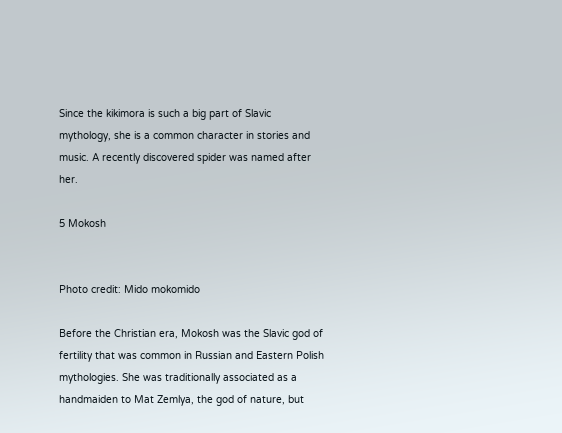Since the kikimora is such a big part of Slavic mythology, she is a common character in stories and music. A recently discovered spider was named after her.

5 Mokosh


Photo credit: Mido mokomido

Before the Christian era, Mokosh was the Slavic god of fertility that was common in Russian and Eastern Polish mythologies. She was traditionally associated as a handmaiden to Mat Zemlya, the god of nature, but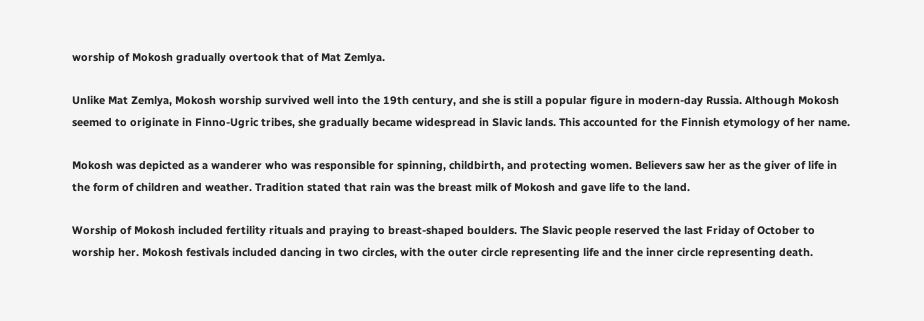worship of Mokosh gradually overtook that of Mat Zemlya.

Unlike Mat Zemlya, Mokosh worship survived well into the 19th century, and she is still a popular figure in modern-day Russia. Although Mokosh seemed to originate in Finno-Ugric tribes, she gradually became widespread in Slavic lands. This accounted for the Finnish etymology of her name.

Mokosh was depicted as a wanderer who was responsible for spinning, childbirth, and protecting women. Believers saw her as the giver of life in the form of children and weather. Tradition stated that rain was the breast milk of Mokosh and gave life to the land.

Worship of Mokosh included fertility rituals and praying to breast-shaped boulders. The Slavic people reserved the last Friday of October to worship her. Mokosh festivals included dancing in two circles, with the outer circle representing life and the inner circle representing death.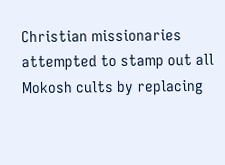Christian missionaries attempted to stamp out all Mokosh cults by replacing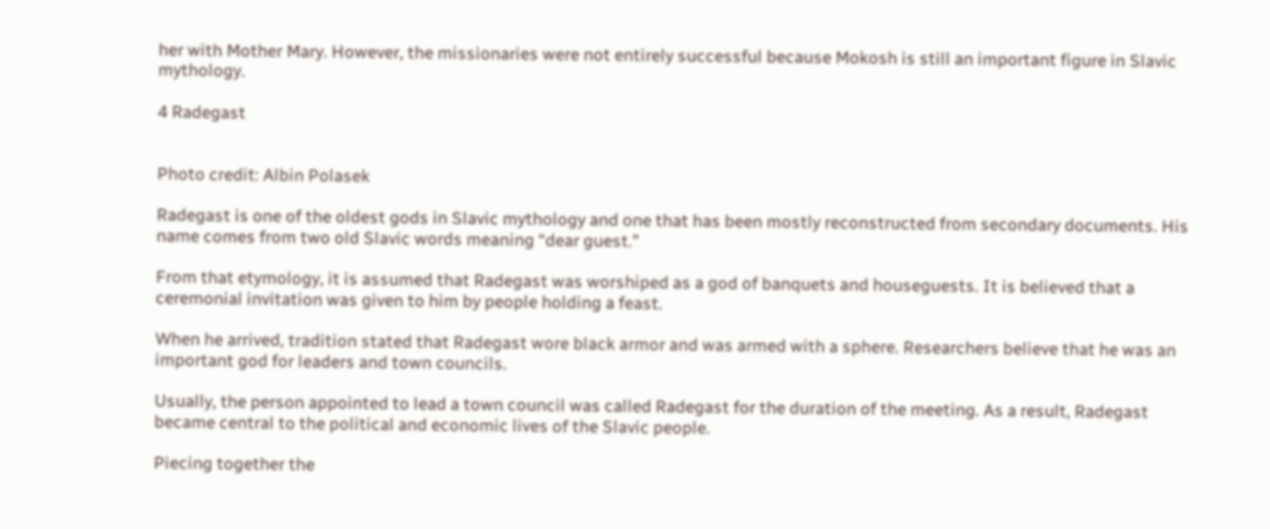her with Mother Mary. However, the missionaries were not entirely successful because Mokosh is still an important figure in Slavic mythology.

4 Radegast


Photo credit: Albin Polasek

Radegast is one of the oldest gods in Slavic mythology and one that has been mostly reconstructed from secondary documents. His name comes from two old Slavic words meaning “dear guest.”

From that etymology, it is assumed that Radegast was worshiped as a god of banquets and houseguests. It is believed that a ceremonial invitation was given to him by people holding a feast.

When he arrived, tradition stated that Radegast wore black armor and was armed with a sphere. Researchers believe that he was an important god for leaders and town councils.

Usually, the person appointed to lead a town council was called Radegast for the duration of the meeting. As a result, Radegast became central to the political and economic lives of the Slavic people.

Piecing together the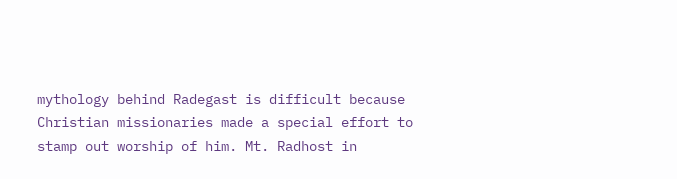mythology behind Radegast is difficult because Christian missionaries made a special effort to stamp out worship of him. Mt. Radhost in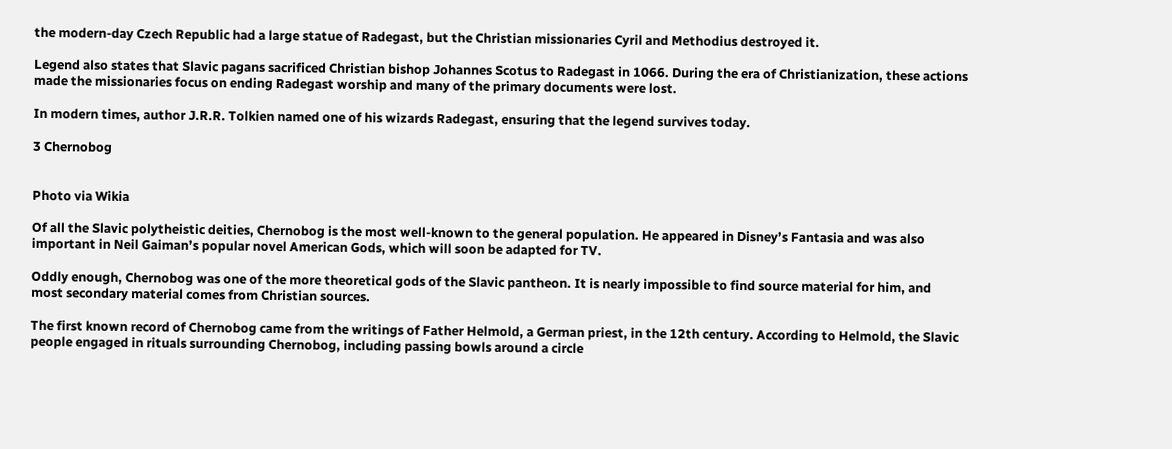the modern-day Czech Republic had a large statue of Radegast, but the Christian missionaries Cyril and Methodius destroyed it.

Legend also states that Slavic pagans sacrificed Christian bishop Johannes Scotus to Radegast in 1066. During the era of Christianization, these actions made the missionaries focus on ending Radegast worship and many of the primary documents were lost.

In modern times, author J.R.R. Tolkien named one of his wizards Radegast, ensuring that the legend survives today.

3 Chernobog


Photo via Wikia

Of all the Slavic polytheistic deities, Chernobog is the most well-known to the general population. He appeared in Disney’s Fantasia and was also important in Neil Gaiman’s popular novel American Gods, which will soon be adapted for TV.

Oddly enough, Chernobog was one of the more theoretical gods of the Slavic pantheon. It is nearly impossible to find source material for him, and most secondary material comes from Christian sources.

The first known record of Chernobog came from the writings of Father Helmold, a German priest, in the 12th century. According to Helmold, the Slavic people engaged in rituals surrounding Chernobog, including passing bowls around a circle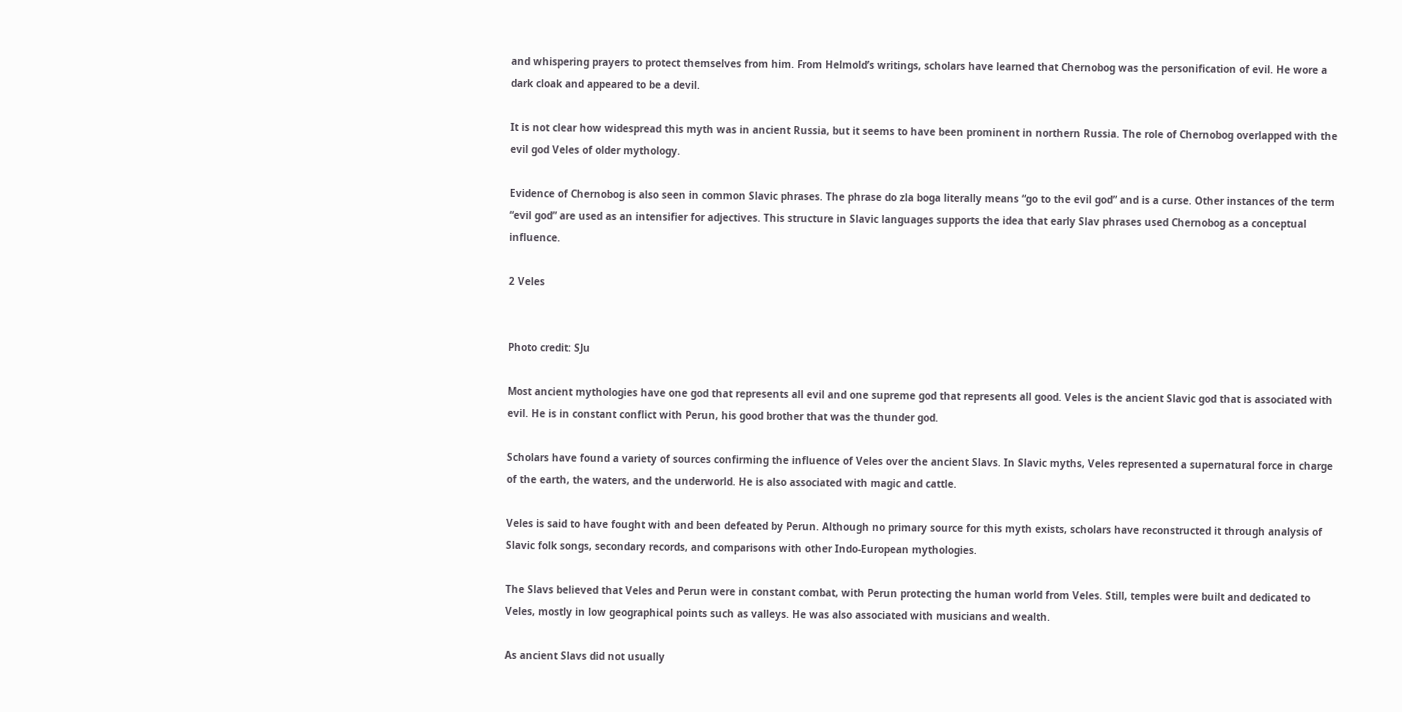and whispering prayers to protect themselves from him. From Helmold’s writings, scholars have learned that Chernobog was the personification of evil. He wore a dark cloak and appeared to be a devil.

It is not clear how widespread this myth was in ancient Russia, but it seems to have been prominent in northern Russia. The role of Chernobog overlapped with the evil god Veles of older mythology.

Evidence of Chernobog is also seen in common Slavic phrases. The phrase do zla boga literally means “go to the evil god” and is a curse. Other instances of the term “evil god” are used as an intensifier for adjectives. This structure in Slavic languages supports the idea that early Slav phrases used Chernobog as a conceptual influence.

2 Veles


Photo credit: SJu

Most ancient mythologies have one god that represents all evil and one supreme god that represents all good. Veles is the ancient Slavic god that is associated with evil. He is in constant conflict with Perun, his good brother that was the thunder god.

Scholars have found a variety of sources confirming the influence of Veles over the ancient Slavs. In Slavic myths, Veles represented a supernatural force in charge of the earth, the waters, and the underworld. He is also associated with magic and cattle.

Veles is said to have fought with and been defeated by Perun. Although no primary source for this myth exists, scholars have reconstructed it through analysis of Slavic folk songs, secondary records, and comparisons with other Indo-European mythologies.

The Slavs believed that Veles and Perun were in constant combat, with Perun protecting the human world from Veles. Still, temples were built and dedicated to Veles, mostly in low geographical points such as valleys. He was also associated with musicians and wealth.

As ancient Slavs did not usually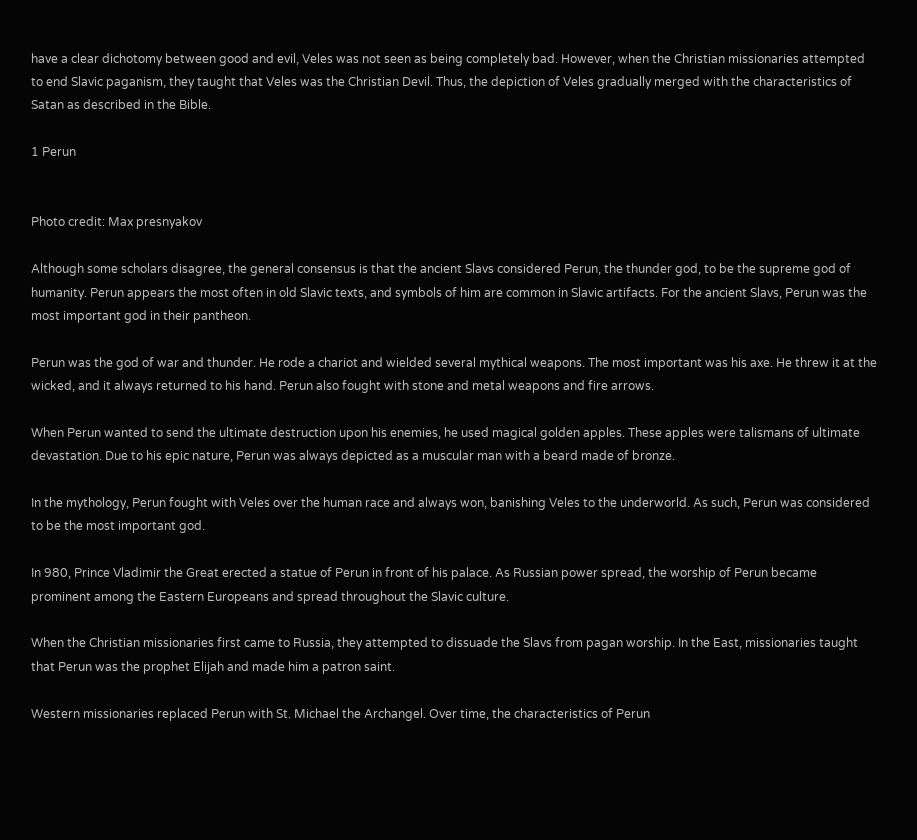have a clear dichotomy between good and evil, Veles was not seen as being completely bad. However, when the Christian missionaries attempted to end Slavic paganism, they taught that Veles was the Christian Devil. Thus, the depiction of Veles gradually merged with the characteristics of Satan as described in the Bible.

1 Perun


Photo credit: Max presnyakov

Although some scholars disagree, the general consensus is that the ancient Slavs considered Perun, the thunder god, to be the supreme god of humanity. Perun appears the most often in old Slavic texts, and symbols of him are common in Slavic artifacts. For the ancient Slavs, Perun was the most important god in their pantheon.

Perun was the god of war and thunder. He rode a chariot and wielded several mythical weapons. The most important was his axe. He threw it at the wicked, and it always returned to his hand. Perun also fought with stone and metal weapons and fire arrows.

When Perun wanted to send the ultimate destruction upon his enemies, he used magical golden apples. These apples were talismans of ultimate devastation. Due to his epic nature, Perun was always depicted as a muscular man with a beard made of bronze.

In the mythology, Perun fought with Veles over the human race and always won, banishing Veles to the underworld. As such, Perun was considered to be the most important god.

In 980, Prince Vladimir the Great erected a statue of Perun in front of his palace. As Russian power spread, the worship of Perun became prominent among the Eastern Europeans and spread throughout the Slavic culture.

When the Christian missionaries first came to Russia, they attempted to dissuade the Slavs from pagan worship. In the East, missionaries taught that Perun was the prophet Elijah and made him a patron saint.

Western missionaries replaced Perun with St. Michael the Archangel. Over time, the characteristics of Perun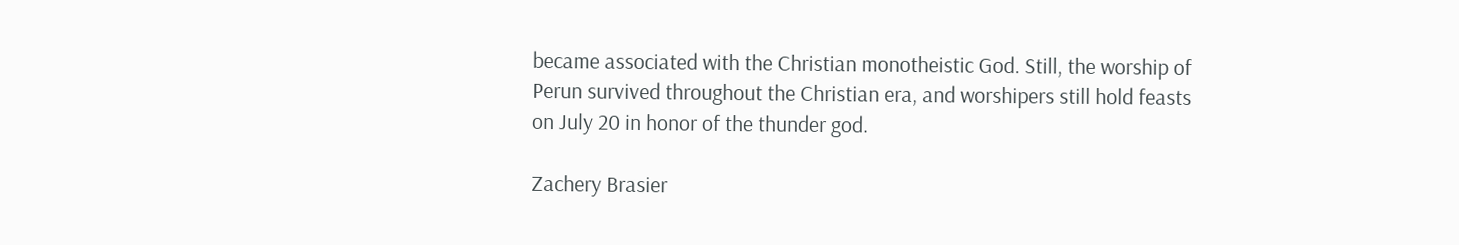became associated with the Christian monotheistic God. Still, the worship of Perun survived throughout the Christian era, and worshipers still hold feasts on July 20 in honor of the thunder god.

Zachery Brasier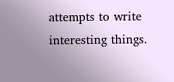attempts to write interesting things.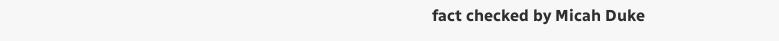fact checked by Micah Duke